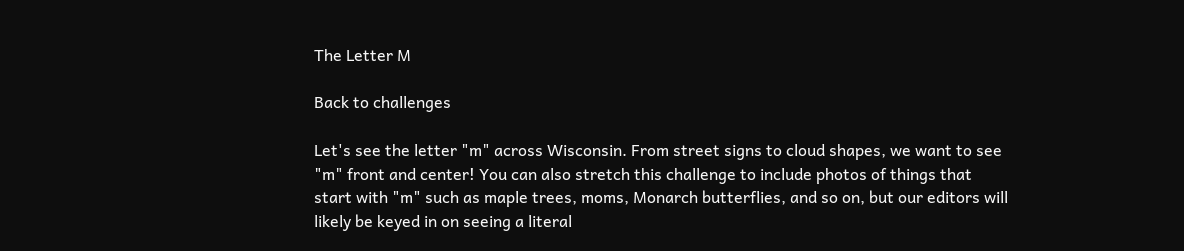The Letter M

Back to challenges

Let's see the letter "m" across Wisconsin. From street signs to cloud shapes, we want to see "m" front and center! You can also stretch this challenge to include photos of things that start with "m" such as maple trees, moms, Monarch butterflies, and so on, but our editors will likely be keyed in on seeing a literal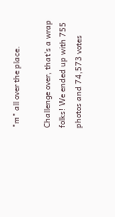"m" all over the place.

Challenge over, that's a wrap folks! We ended up with 755 photos and 74,573 votes